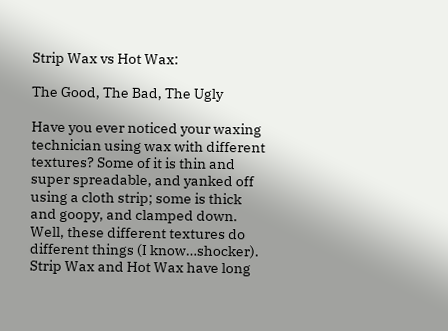Strip Wax vs Hot Wax:

The Good, The Bad, The Ugly

Have you ever noticed your waxing technician using wax with different textures? Some of it is thin and super spreadable, and yanked off using a cloth strip; some is thick and goopy, and clamped down. Well, these different textures do different things (I know…shocker). Strip Wax and Hot Wax have long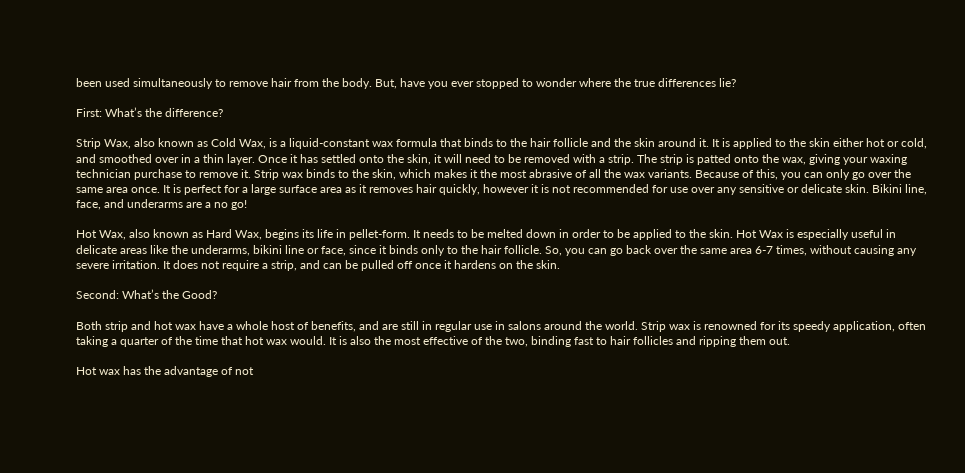been used simultaneously to remove hair from the body. But, have you ever stopped to wonder where the true differences lie?

First: What’s the difference?

Strip Wax, also known as Cold Wax, is a liquid-constant wax formula that binds to the hair follicle and the skin around it. It is applied to the skin either hot or cold, and smoothed over in a thin layer. Once it has settled onto the skin, it will need to be removed with a strip. The strip is patted onto the wax, giving your waxing technician purchase to remove it. Strip wax binds to the skin, which makes it the most abrasive of all the wax variants. Because of this, you can only go over the same area once. It is perfect for a large surface area as it removes hair quickly, however it is not recommended for use over any sensitive or delicate skin. Bikini line, face, and underarms are a no go!

Hot Wax, also known as Hard Wax, begins its life in pellet-form. It needs to be melted down in order to be applied to the skin. Hot Wax is especially useful in delicate areas like the underarms, bikini line or face, since it binds only to the hair follicle. So, you can go back over the same area 6-7 times, without causing any severe irritation. It does not require a strip, and can be pulled off once it hardens on the skin.

Second: What’s the Good?

Both strip and hot wax have a whole host of benefits, and are still in regular use in salons around the world. Strip wax is renowned for its speedy application, often taking a quarter of the time that hot wax would. It is also the most effective of the two, binding fast to hair follicles and ripping them out.

Hot wax has the advantage of not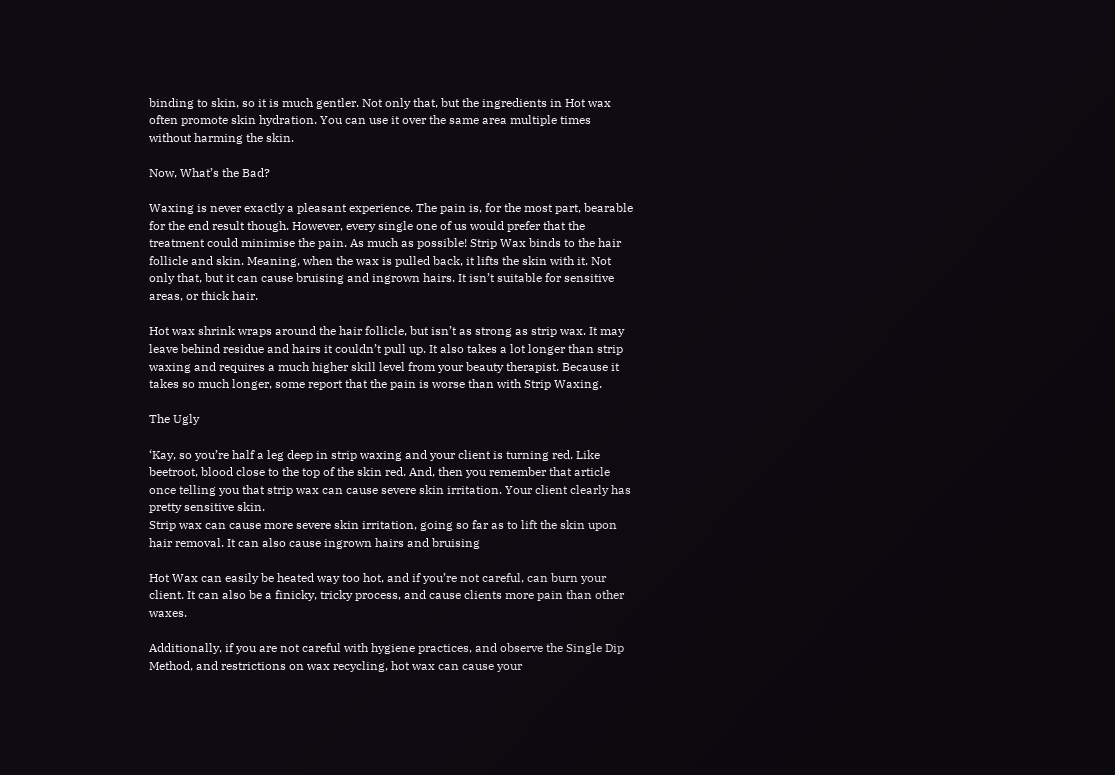binding to skin, so it is much gentler. Not only that, but the ingredients in Hot wax often promote skin hydration. You can use it over the same area multiple times without harming the skin.

Now, What’s the Bad?

Waxing is never exactly a pleasant experience. The pain is, for the most part, bearable for the end result though. However, every single one of us would prefer that the treatment could minimise the pain. As much as possible! Strip Wax binds to the hair follicle and skin. Meaning, when the wax is pulled back, it lifts the skin with it. Not only that, but it can cause bruising and ingrown hairs. It isn’t suitable for sensitive areas, or thick hair.

Hot wax shrink wraps around the hair follicle, but isn’t as strong as strip wax. It may leave behind residue and hairs it couldn’t pull up. It also takes a lot longer than strip waxing and requires a much higher skill level from your beauty therapist. Because it takes so much longer, some report that the pain is worse than with Strip Waxing.

The Ugly

‘Kay, so you’re half a leg deep in strip waxing and your client is turning red. Like beetroot, blood close to the top of the skin red. And, then you remember that article once telling you that strip wax can cause severe skin irritation. Your client clearly has pretty sensitive skin.
Strip wax can cause more severe skin irritation, going so far as to lift the skin upon hair removal. It can also cause ingrown hairs and bruising

Hot Wax can easily be heated way too hot, and if you’re not careful, can burn your client. It can also be a finicky, tricky process, and cause clients more pain than other waxes.

Additionally, if you are not careful with hygiene practices, and observe the Single Dip Method, and restrictions on wax recycling, hot wax can cause your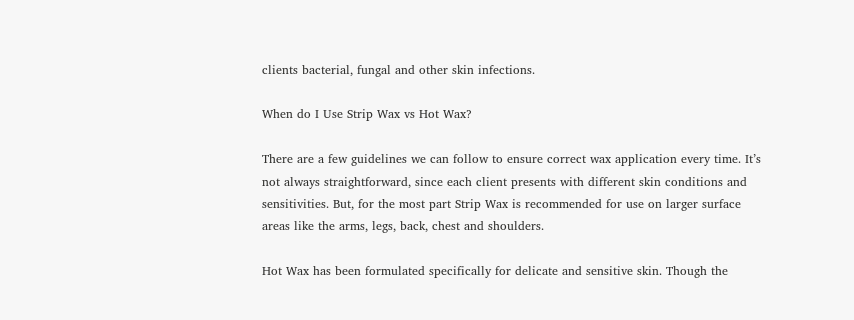clients bacterial, fungal and other skin infections.

When do I Use Strip Wax vs Hot Wax?

There are a few guidelines we can follow to ensure correct wax application every time. It’s not always straightforward, since each client presents with different skin conditions and sensitivities. But, for the most part Strip Wax is recommended for use on larger surface areas like the arms, legs, back, chest and shoulders.

Hot Wax has been formulated specifically for delicate and sensitive skin. Though the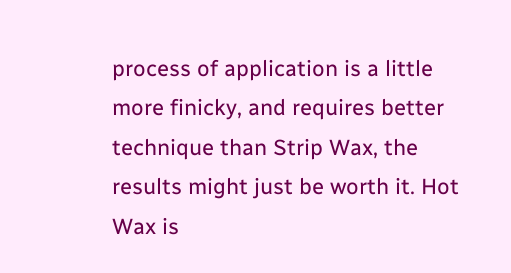process of application is a little more finicky, and requires better technique than Strip Wax, the results might just be worth it. Hot Wax is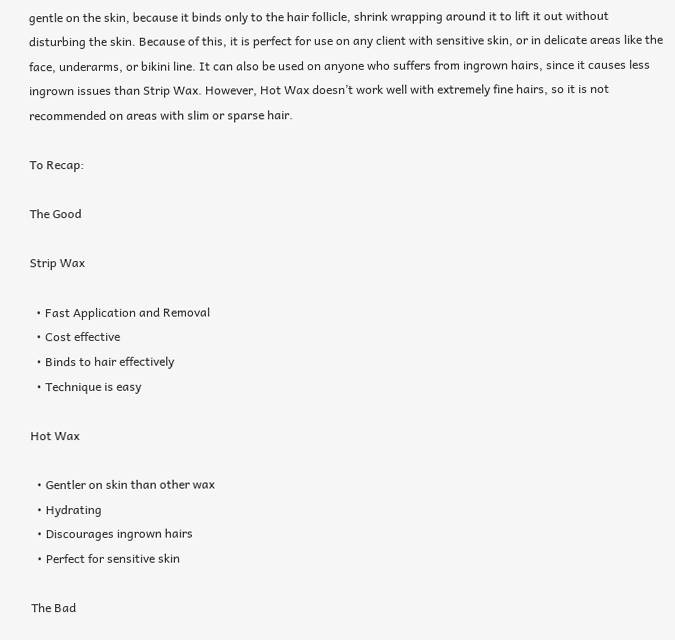gentle on the skin, because it binds only to the hair follicle, shrink wrapping around it to lift it out without disturbing the skin. Because of this, it is perfect for use on any client with sensitive skin, or in delicate areas like the face, underarms, or bikini line. It can also be used on anyone who suffers from ingrown hairs, since it causes less ingrown issues than Strip Wax. However, Hot Wax doesn’t work well with extremely fine hairs, so it is not recommended on areas with slim or sparse hair.

To Recap:

The Good

Strip Wax

  • Fast Application and Removal
  • Cost effective
  • Binds to hair effectively
  • Technique is easy

Hot Wax

  • Gentler on skin than other wax
  • Hydrating
  • Discourages ingrown hairs
  • Perfect for sensitive skin

The Bad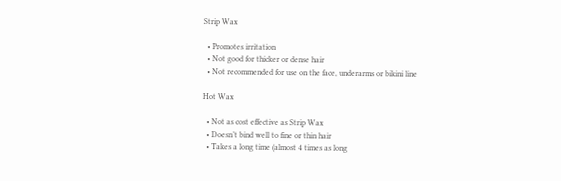Strip Wax

  • Promotes irritation
  • Not good for thicker or dense hair
  • Not recommended for use on the face, underarms or bikini line

Hot Wax

  • Not as cost effective as Strip Wax
  • Doesn’t bind well to fine or thin hair
  • Takes a long time (almost 4 times as long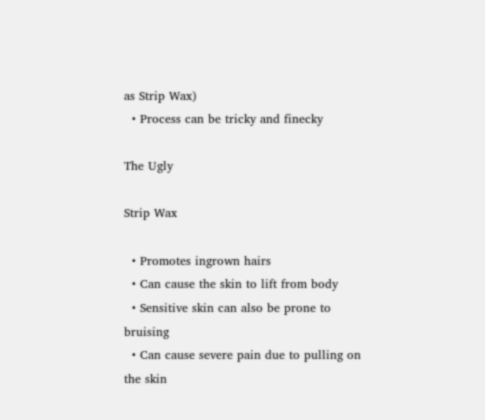as Strip Wax)
  • Process can be tricky and finecky

The Ugly

Strip Wax

  • Promotes ingrown hairs
  • Can cause the skin to lift from body
  • Sensitive skin can also be prone to bruising
  • Can cause severe pain due to pulling on the skin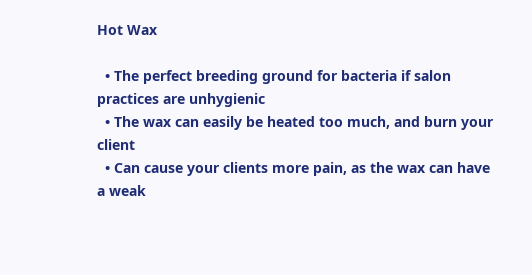Hot Wax

  • The perfect breeding ground for bacteria if salon practices are unhygienic
  • The wax can easily be heated too much, and burn your client
  • Can cause your clients more pain, as the wax can have a weak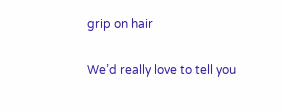grip on hair

We’d really love to tell you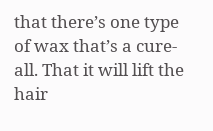that there’s one type of wax that’s a cure-all. That it will lift the hair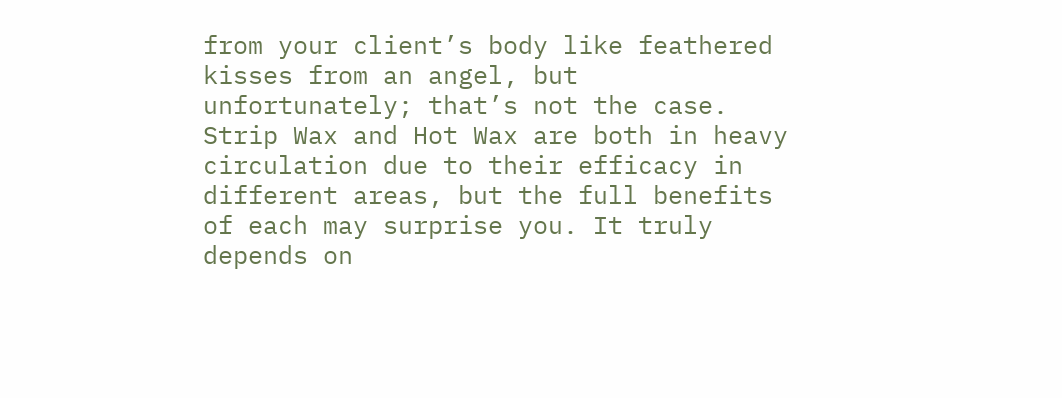from your client’s body like feathered kisses from an angel, but unfortunately; that’s not the case. Strip Wax and Hot Wax are both in heavy circulation due to their efficacy in different areas, but the full benefits of each may surprise you. It truly depends on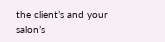the client’s and your salon’s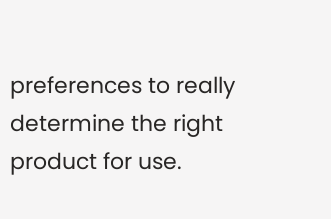preferences to really determine the right product for use.